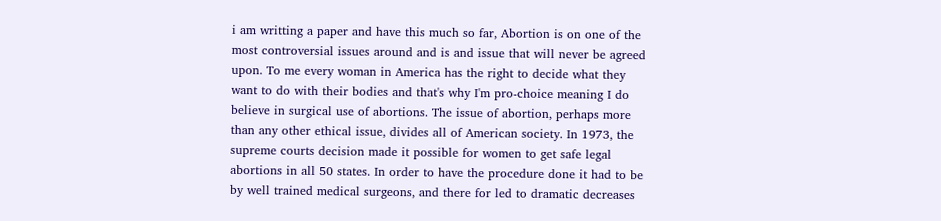i am writting a paper and have this much so far, Abortion is on one of the most controversial issues around and is and issue that will never be agreed upon. To me every woman in America has the right to decide what they want to do with their bodies and that's why I'm pro-choice meaning I do believe in surgical use of abortions. The issue of abortion, perhaps more than any other ethical issue, divides all of American society. In 1973, the supreme courts decision made it possible for women to get safe legal abortions in all 50 states. In order to have the procedure done it had to be by well trained medical surgeons, and there for led to dramatic decreases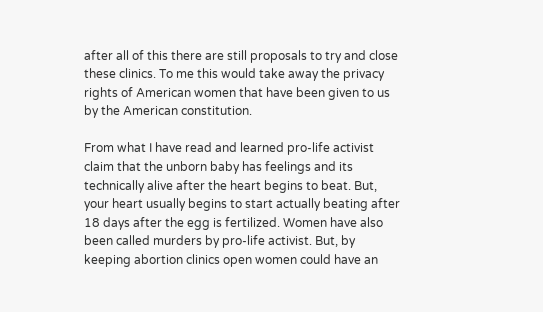after all of this there are still proposals to try and close these clinics. To me this would take away the privacy rights of American women that have been given to us by the American constitution.

From what I have read and learned pro-life activist claim that the unborn baby has feelings and its technically alive after the heart begins to beat. But, your heart usually begins to start actually beating after 18 days after the egg is fertilized. Women have also been called murders by pro-life activist. But, by keeping abortion clinics open women could have an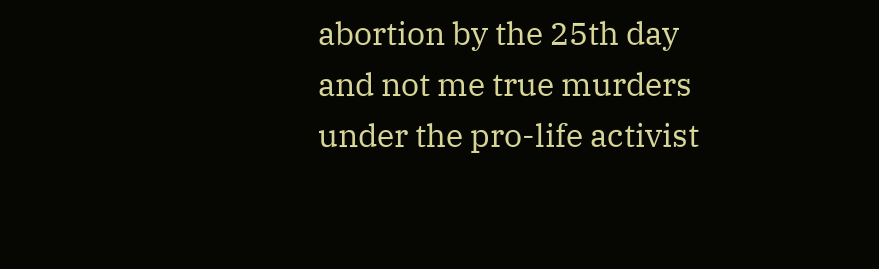abortion by the 25th day and not me true murders under the pro-life activist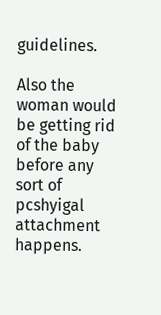guidelines.

Also the woman would be getting rid of the baby before any sort of pcshyigal attachment happens.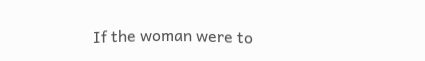If the woman were to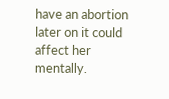have an abortion later on it could affect her mentally.